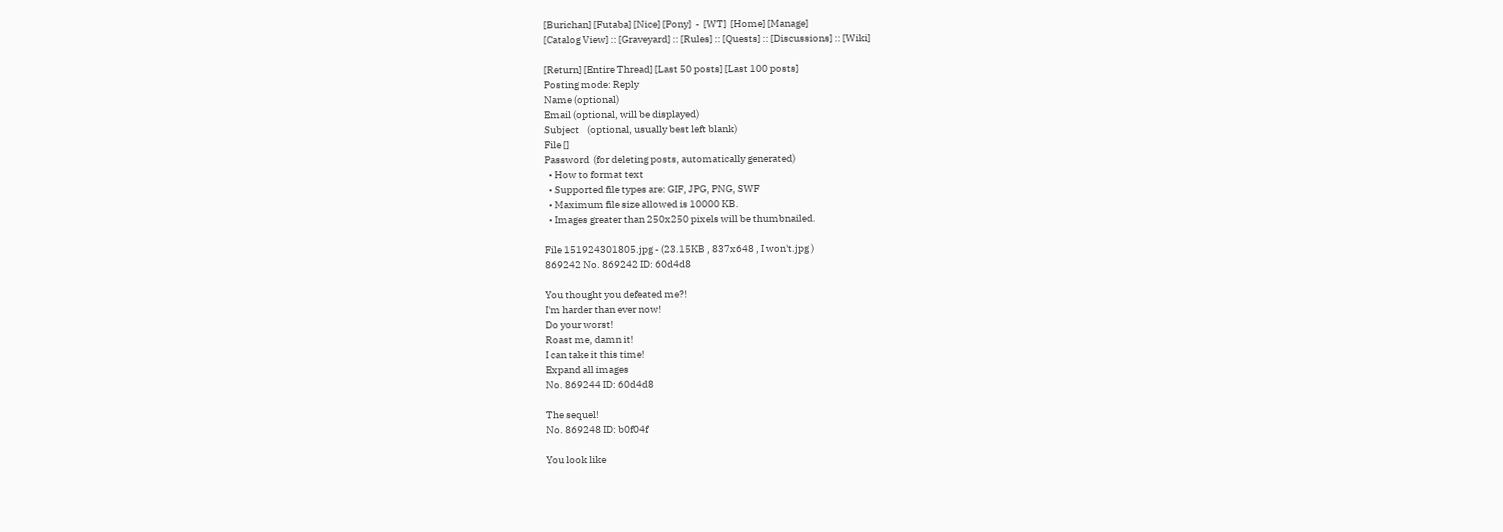[Burichan] [Futaba] [Nice] [Pony]  -  [WT]  [Home] [Manage]
[Catalog View] :: [Graveyard] :: [Rules] :: [Quests] :: [Discussions] :: [Wiki]

[Return] [Entire Thread] [Last 50 posts] [Last 100 posts]
Posting mode: Reply
Name (optional)
Email (optional, will be displayed)
Subject    (optional, usually best left blank)
File []
Password  (for deleting posts, automatically generated)
  • How to format text
  • Supported file types are: GIF, JPG, PNG, SWF
  • Maximum file size allowed is 10000 KB.
  • Images greater than 250x250 pixels will be thumbnailed.

File 151924301805.jpg - (23.15KB , 837x648 , I won't.jpg )
869242 No. 869242 ID: 60d4d8

You thought you defeated me?!
I'm harder than ever now!
Do your worst!
Roast me, damn it!
I can take it this time!
Expand all images
No. 869244 ID: 60d4d8

The sequel!
No. 869248 ID: b0f04f

You look like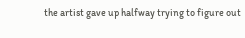the artist gave up halfway trying to figure out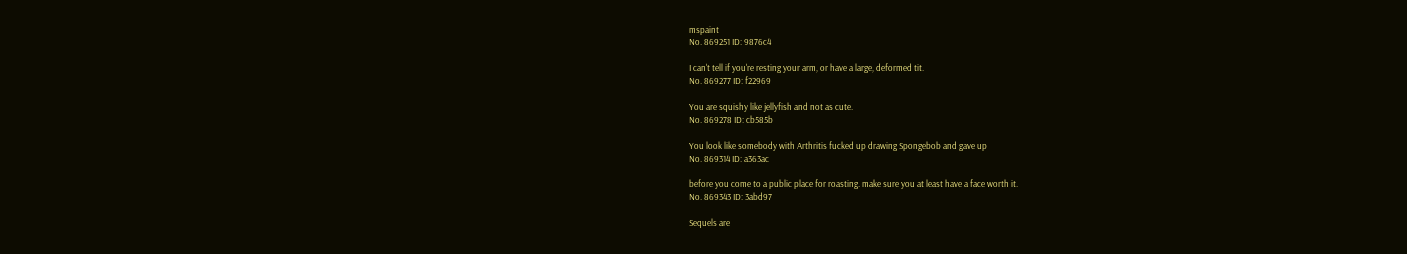mspaint
No. 869251 ID: 9876c4

I can't tell if you're resting your arm, or have a large, deformed tit.
No. 869277 ID: f22969

You are squishy like jellyfish and not as cute.
No. 869278 ID: cb585b

You look like somebody with Arthritis fucked up drawing Spongebob and gave up
No. 869314 ID: a363ac

before you come to a public place for roasting. make sure you at least have a face worth it.
No. 869343 ID: 3abd97

Sequels are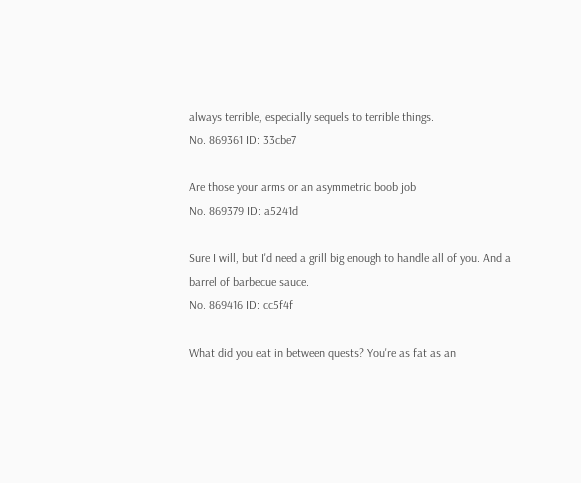always terrible, especially sequels to terrible things.
No. 869361 ID: 33cbe7

Are those your arms or an asymmetric boob job
No. 869379 ID: a5241d

Sure I will, but I'd need a grill big enough to handle all of you. And a barrel of barbecue sauce.
No. 869416 ID: cc5f4f

What did you eat in between quests? You're as fat as an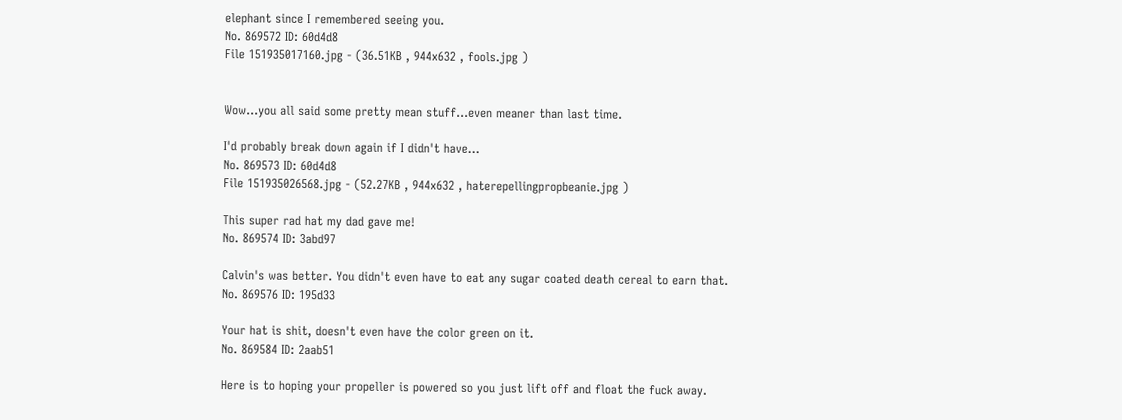elephant since I remembered seeing you.
No. 869572 ID: 60d4d8
File 151935017160.jpg - (36.51KB , 944x632 , fools.jpg )


Wow...you all said some pretty mean stuff...even meaner than last time.

I'd probably break down again if I didn't have...
No. 869573 ID: 60d4d8
File 151935026568.jpg - (52.27KB , 944x632 , haterepellingpropbeanie.jpg )

This super rad hat my dad gave me!
No. 869574 ID: 3abd97

Calvin's was better. You didn't even have to eat any sugar coated death cereal to earn that.
No. 869576 ID: 195d33

Your hat is shit, doesn't even have the color green on it.
No. 869584 ID: 2aab51

Here is to hoping your propeller is powered so you just lift off and float the fuck away.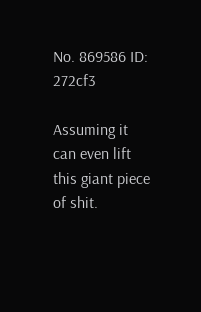No. 869586 ID: 272cf3

Assuming it can even lift this giant piece of shit.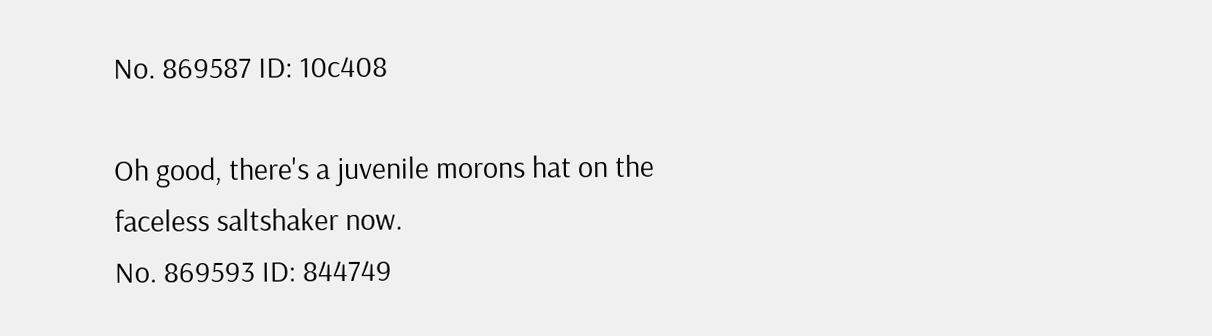No. 869587 ID: 10c408

Oh good, there's a juvenile morons hat on the faceless saltshaker now.
No. 869593 ID: 844749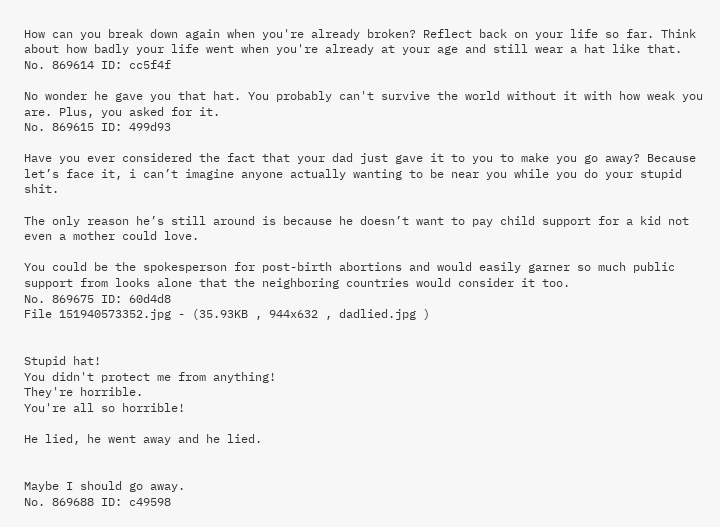How can you break down again when you're already broken? Reflect back on your life so far. Think about how badly your life went when you're already at your age and still wear a hat like that.
No. 869614 ID: cc5f4f

No wonder he gave you that hat. You probably can't survive the world without it with how weak you are. Plus, you asked for it.
No. 869615 ID: 499d93

Have you ever considered the fact that your dad just gave it to you to make you go away? Because let’s face it, i can’t imagine anyone actually wanting to be near you while you do your stupid shit.

The only reason he’s still around is because he doesn’t want to pay child support for a kid not even a mother could love.

You could be the spokesperson for post-birth abortions and would easily garner so much public support from looks alone that the neighboring countries would consider it too.
No. 869675 ID: 60d4d8
File 151940573352.jpg - (35.93KB , 944x632 , dadlied.jpg )


Stupid hat!
You didn't protect me from anything!
They're horrible.
You're all so horrible!

He lied, he went away and he lied.


Maybe I should go away.
No. 869688 ID: c49598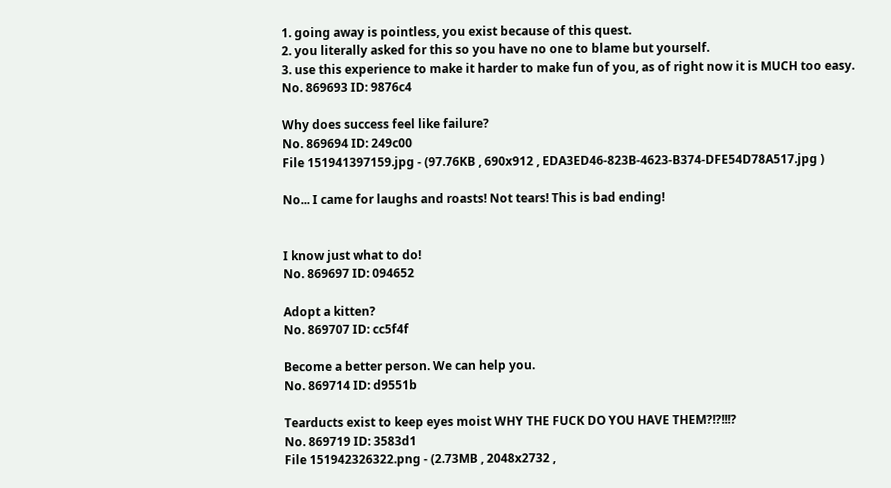1. going away is pointless, you exist because of this quest.
2. you literally asked for this so you have no one to blame but yourself.
3. use this experience to make it harder to make fun of you, as of right now it is MUCH too easy.
No. 869693 ID: 9876c4

Why does success feel like failure?
No. 869694 ID: 249c00
File 151941397159.jpg - (97.76KB , 690x912 , EDA3ED46-823B-4623-B374-DFE54D78A517.jpg )

No... I came for laughs and roasts! Not tears! This is bad ending!


I know just what to do!
No. 869697 ID: 094652

Adopt a kitten?
No. 869707 ID: cc5f4f

Become a better person. We can help you.
No. 869714 ID: d9551b

Tearducts exist to keep eyes moist WHY THE FUCK DO YOU HAVE THEM?!?!!!?
No. 869719 ID: 3583d1
File 151942326322.png - (2.73MB , 2048x2732 ,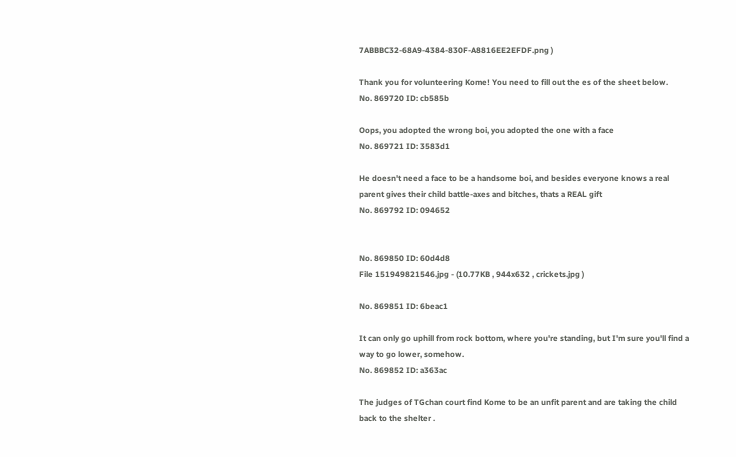7ABBBC32-68A9-4384-830F-A8816EE2EFDF.png )

Thank you for volunteering Kome! You need to fill out the es of the sheet below.
No. 869720 ID: cb585b

Oops, you adopted the wrong boi, you adopted the one with a face
No. 869721 ID: 3583d1

He doesn't need a face to be a handsome boi, and besides everyone knows a real parent gives their child battle-axes and bitches, thats a REAL gift
No. 869792 ID: 094652


No. 869850 ID: 60d4d8
File 151949821546.jpg - (10.77KB , 944x632 , crickets.jpg )

No. 869851 ID: 6beac1

It can only go uphill from rock bottom, where you're standing, but I'm sure you'll find a way to go lower, somehow.
No. 869852 ID: a363ac

The judges of TGchan court find Kome to be an unfit parent and are taking the child back to the shelter .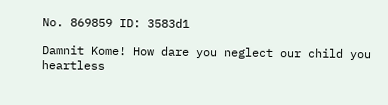No. 869859 ID: 3583d1

Damnit Kome! How dare you neglect our child you heartless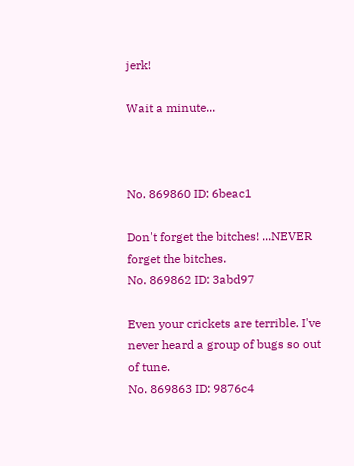jerk!

Wait a minute...



No. 869860 ID: 6beac1

Don't forget the bitches! ...NEVER forget the bitches.
No. 869862 ID: 3abd97

Even your crickets are terrible. I've never heard a group of bugs so out of tune.
No. 869863 ID: 9876c4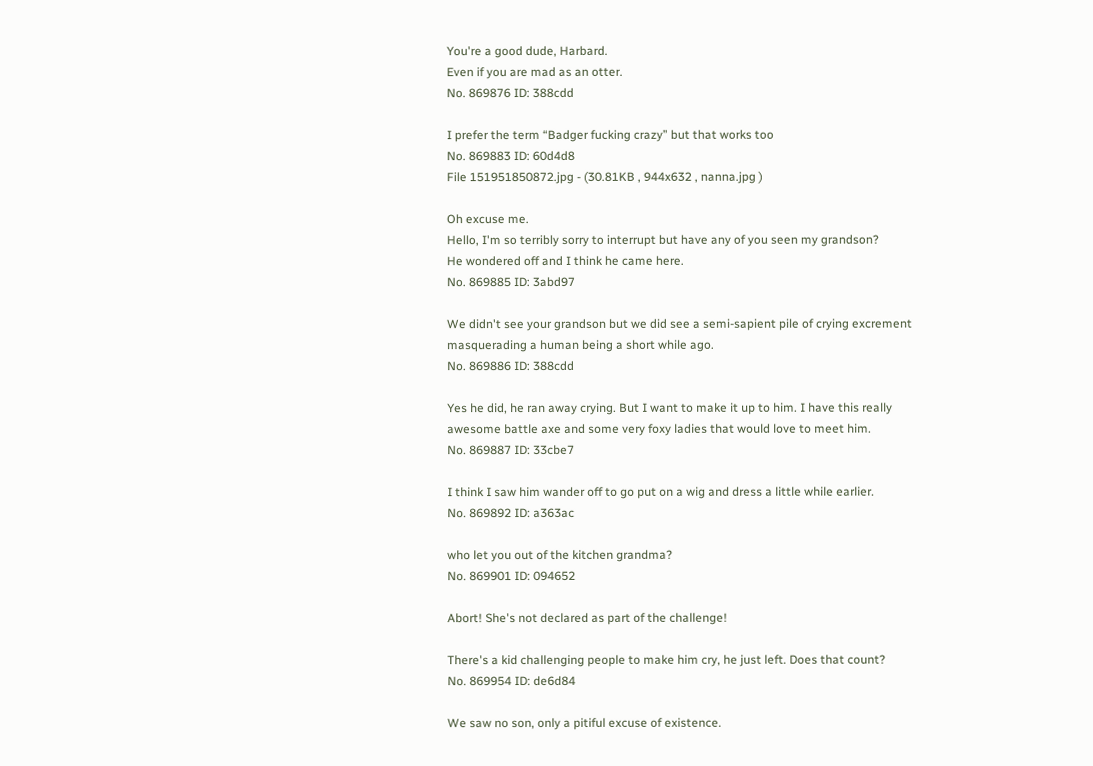You're a good dude, Harbard.
Even if you are mad as an otter.
No. 869876 ID: 388cdd

I prefer the term “Badger fucking crazy” but that works too
No. 869883 ID: 60d4d8
File 151951850872.jpg - (30.81KB , 944x632 , nanna.jpg )

Oh excuse me.
Hello, I'm so terribly sorry to interrupt but have any of you seen my grandson?
He wondered off and I think he came here.
No. 869885 ID: 3abd97

We didn't see your grandson but we did see a semi-sapient pile of crying excrement masquerading a human being a short while ago.
No. 869886 ID: 388cdd

Yes he did, he ran away crying. But I want to make it up to him. I have this really awesome battle axe and some very foxy ladies that would love to meet him.
No. 869887 ID: 33cbe7

I think I saw him wander off to go put on a wig and dress a little while earlier.
No. 869892 ID: a363ac

who let you out of the kitchen grandma?
No. 869901 ID: 094652

Abort! She's not declared as part of the challenge!

There's a kid challenging people to make him cry, he just left. Does that count?
No. 869954 ID: de6d84

We saw no son, only a pitiful excuse of existence.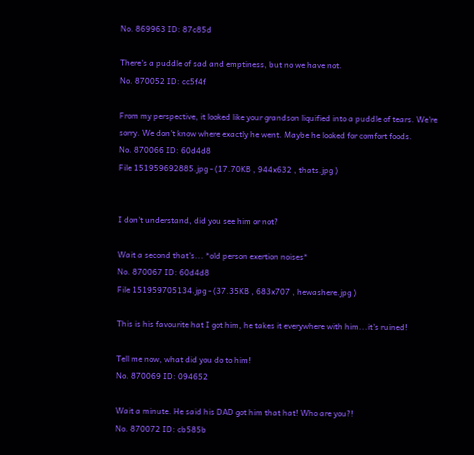No. 869963 ID: 87c85d

There's a puddle of sad and emptiness, but no we have not.
No. 870052 ID: cc5f4f

From my perspective, it looked like your grandson liquified into a puddle of tears. We're sorry. We don't know where exactly he went. Maybe he looked for comfort foods.
No. 870066 ID: 60d4d8
File 151959692885.jpg - (17.70KB , 944x632 , thats.jpg )


I don't understand, did you see him or not?

Wait a second that's... *old person exertion noises*
No. 870067 ID: 60d4d8
File 151959705134.jpg - (37.35KB , 683x707 , hewashere.jpg )

This is his favourite hat I got him, he takes it everywhere with him...it's ruined!

Tell me now, what did you do to him!
No. 870069 ID: 094652

Wait a minute. He said his DAD got him that hat! Who are you?!
No. 870072 ID: cb585b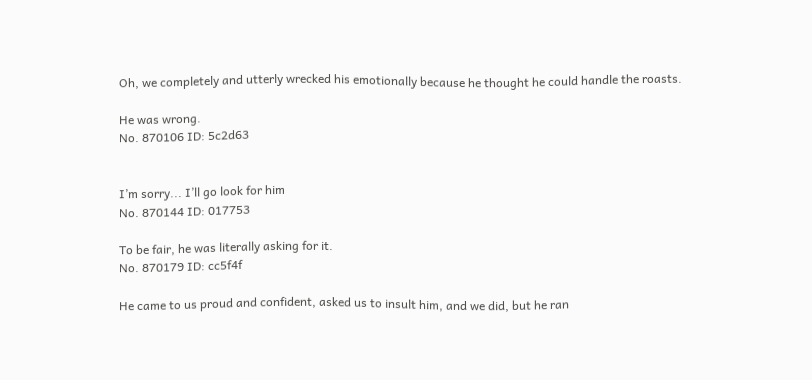Oh, we completely and utterly wrecked his emotionally because he thought he could handle the roasts.

He was wrong.
No. 870106 ID: 5c2d63


I’m sorry... I’ll go look for him
No. 870144 ID: 017753

To be fair, he was literally asking for it.
No. 870179 ID: cc5f4f

He came to us proud and confident, asked us to insult him, and we did, but he ran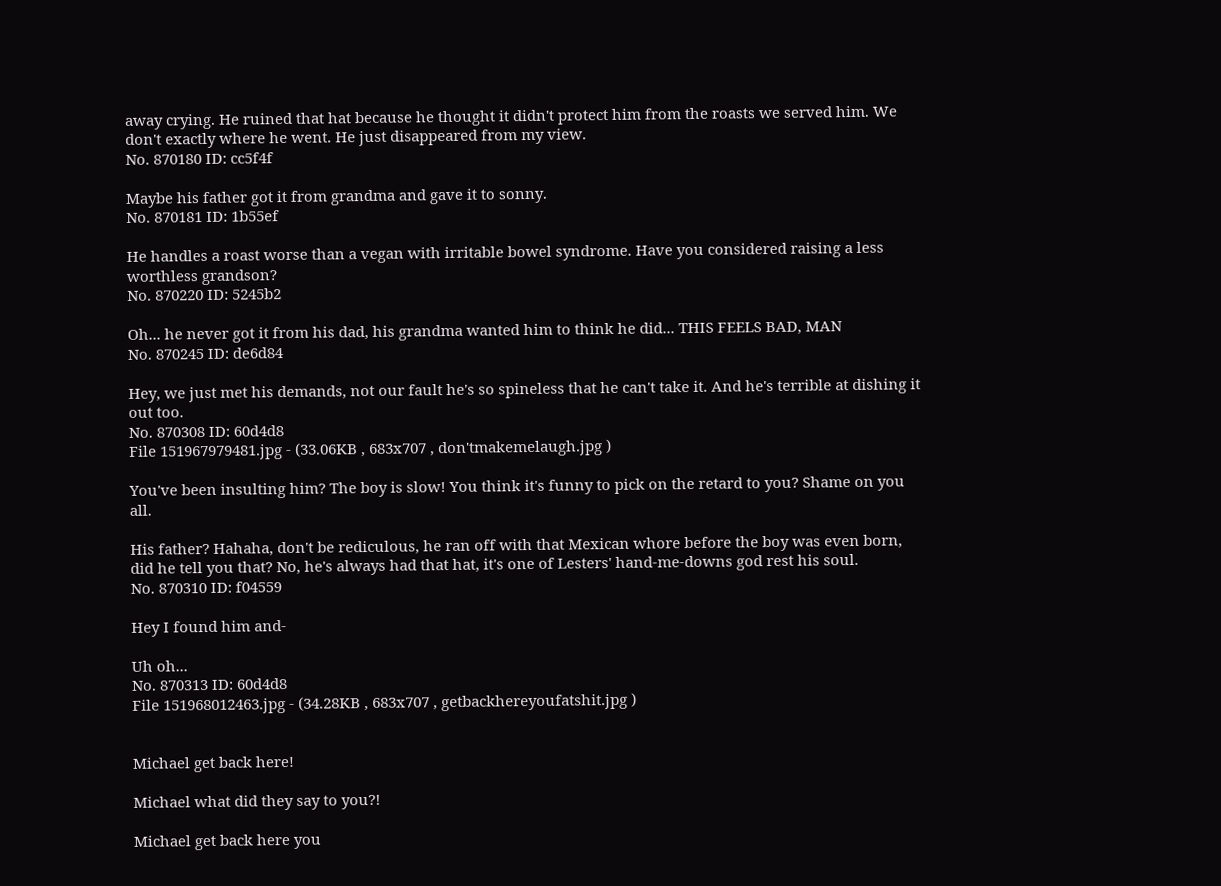away crying. He ruined that hat because he thought it didn't protect him from the roasts we served him. We don't exactly where he went. He just disappeared from my view.
No. 870180 ID: cc5f4f

Maybe his father got it from grandma and gave it to sonny.
No. 870181 ID: 1b55ef

He handles a roast worse than a vegan with irritable bowel syndrome. Have you considered raising a less worthless grandson?
No. 870220 ID: 5245b2

Oh... he never got it from his dad, his grandma wanted him to think he did... THIS FEELS BAD, MAN
No. 870245 ID: de6d84

Hey, we just met his demands, not our fault he's so spineless that he can't take it. And he's terrible at dishing it out too.
No. 870308 ID: 60d4d8
File 151967979481.jpg - (33.06KB , 683x707 , don'tmakemelaugh.jpg )

You've been insulting him? The boy is slow! You think it's funny to pick on the retard to you? Shame on you all.

His father? Hahaha, don't be rediculous, he ran off with that Mexican whore before the boy was even born, did he tell you that? No, he's always had that hat, it's one of Lesters' hand-me-downs god rest his soul.
No. 870310 ID: f04559

Hey I found him and-

Uh oh...
No. 870313 ID: 60d4d8
File 151968012463.jpg - (34.28KB , 683x707 , getbackhereyoufatshit.jpg )


Michael get back here!

Michael what did they say to you?!

Michael get back here you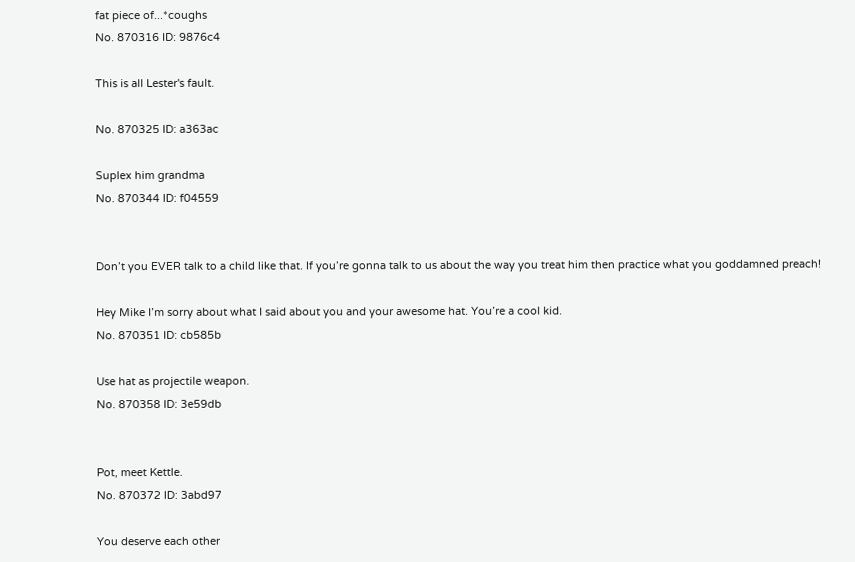fat piece of...*coughs
No. 870316 ID: 9876c4

This is all Lester's fault.

No. 870325 ID: a363ac

Suplex him grandma
No. 870344 ID: f04559


Don’t you EVER talk to a child like that. If you’re gonna talk to us about the way you treat him then practice what you goddamned preach!

Hey Mike I’m sorry about what I said about you and your awesome hat. You’re a cool kid.
No. 870351 ID: cb585b

Use hat as projectile weapon.
No. 870358 ID: 3e59db


Pot, meet Kettle.
No. 870372 ID: 3abd97

You deserve each other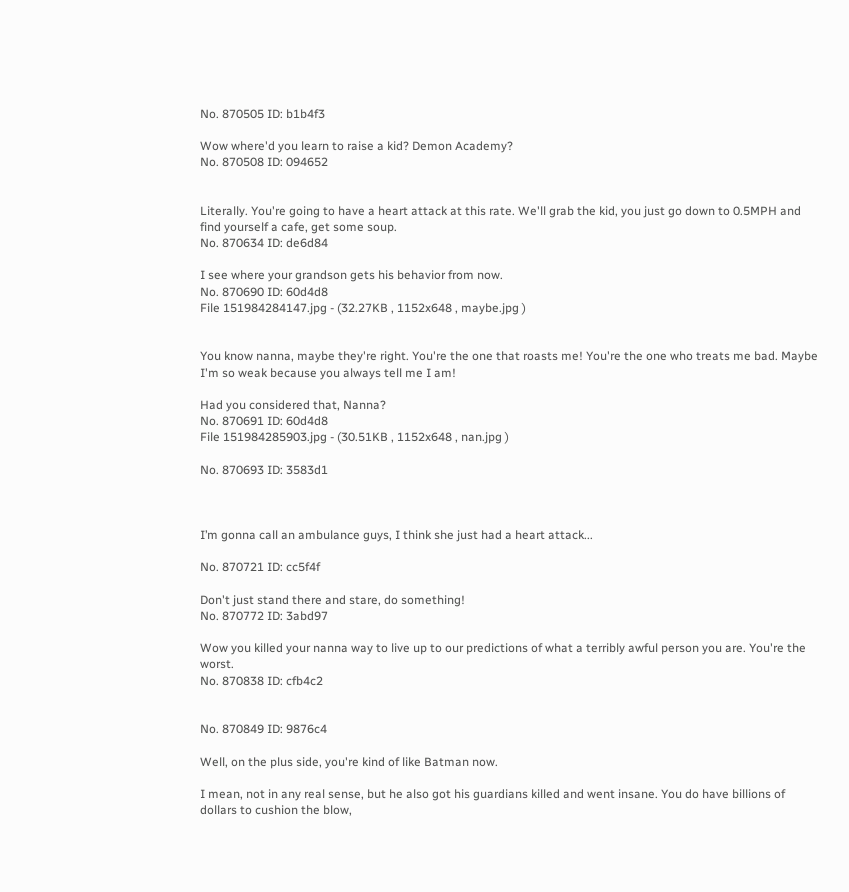No. 870505 ID: b1b4f3

Wow where'd you learn to raise a kid? Demon Academy?
No. 870508 ID: 094652


Literally. You're going to have a heart attack at this rate. We'll grab the kid, you just go down to 0.5MPH and find yourself a cafe, get some soup.
No. 870634 ID: de6d84

I see where your grandson gets his behavior from now.
No. 870690 ID: 60d4d8
File 151984284147.jpg - (32.27KB , 1152x648 , maybe.jpg )


You know nanna, maybe they're right. You're the one that roasts me! You're the one who treats me bad. Maybe I'm so weak because you always tell me I am!

Had you considered that, Nanna?
No. 870691 ID: 60d4d8
File 151984285903.jpg - (30.51KB , 1152x648 , nan.jpg )

No. 870693 ID: 3583d1



I’m gonna call an ambulance guys, I think she just had a heart attack...

No. 870721 ID: cc5f4f

Don't just stand there and stare, do something!
No. 870772 ID: 3abd97

Wow you killed your nanna way to live up to our predictions of what a terribly awful person you are. You're the worst.
No. 870838 ID: cfb4c2


No. 870849 ID: 9876c4

Well, on the plus side, you're kind of like Batman now.

I mean, not in any real sense, but he also got his guardians killed and went insane. You do have billions of dollars to cushion the blow,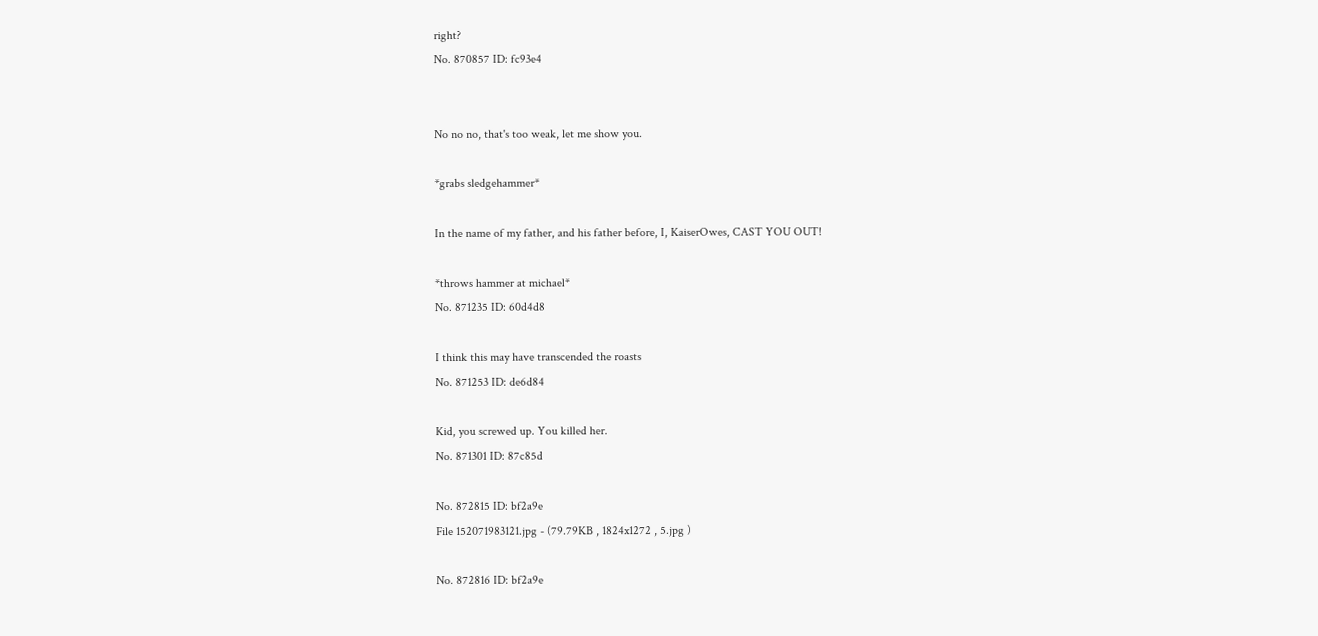right?
No. 870857 ID: fc93e4


No no no, that's too weak, let me show you.

*grabs sledgehammer*

In the name of my father, and his father before, I, KaiserOwes, CAST YOU OUT!

*throws hammer at michael*
No. 871235 ID: 60d4d8

I think this may have transcended the roasts
No. 871253 ID: de6d84

Kid, you screwed up. You killed her.
No. 871301 ID: 87c85d

No. 872815 ID: bf2a9e
File 152071983121.jpg - (79.79KB , 1824x1272 , 5.jpg )

No. 872816 ID: bf2a9e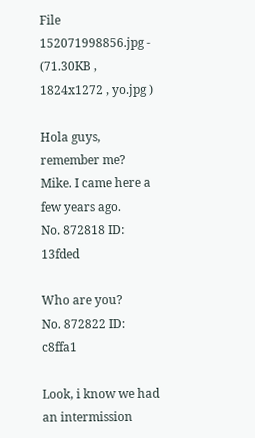File 152071998856.jpg - (71.30KB , 1824x1272 , yo.jpg )

Hola guys, remember me?
Mike. I came here a few years ago.
No. 872818 ID: 13fded

Who are you?
No. 872822 ID: c8ffa1

Look, i know we had an intermission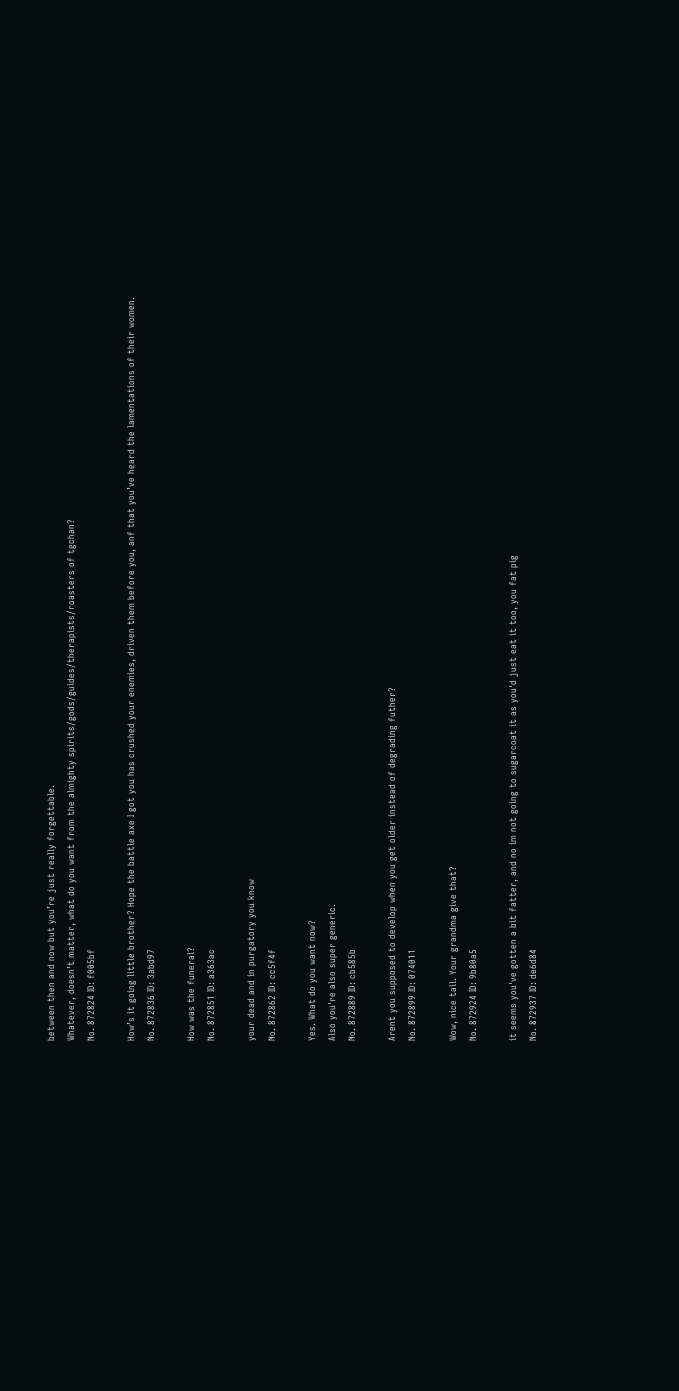between then and now but you’re just really forgettable.
Whatever, doesn’t matter, what do you want from the almighty spirits/gods/guides/therapists/roasters of tgchan?
No. 872824 ID: f005bf

How’s it going little brother? Hope the battle axe I got you has crushed your enemies, driven them before you, anf that you’ve heard the lamentations of their women.
No. 872836 ID: 3abd97

How was the funeral?
No. 872851 ID: a363ac

your dead and in purgatory you know
No. 872862 ID: cc5f4f

Yes. What do you want now?
Also you're also super generic.
No. 872889 ID: cb585b

Arent you supposed to develop when you get older instead of degrading futher?
No. 872899 ID: 074011

Wow, nice tail. Your grandma give that?
No. 872924 ID: 9b80a5

it seems you've gotten a bit fatter, and no im not going to sugarcoat it as you'd just eat it too, you fat pig
No. 872937 ID: de6d84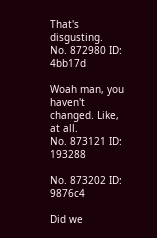That's disgusting.
No. 872980 ID: 4bb17d

Woah man, you haven't changed. Like, at all.
No. 873121 ID: 193288

No. 873202 ID: 9876c4

Did we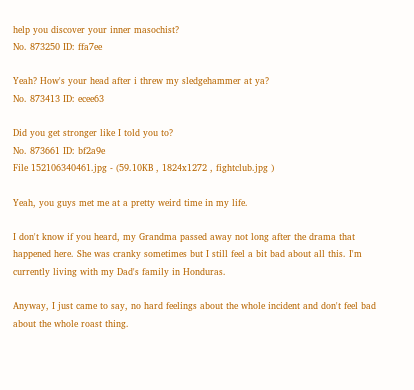help you discover your inner masochist?
No. 873250 ID: ffa7ee

Yeah? How's your head after i threw my sledgehammer at ya?
No. 873413 ID: ecee63

Did you get stronger like I told you to?
No. 873661 ID: bf2a9e
File 152106340461.jpg - (59.10KB , 1824x1272 , fightclub.jpg )

Yeah, you guys met me at a pretty weird time in my life.

I don't know if you heard, my Grandma passed away not long after the drama that happened here. She was cranky sometimes but I still feel a bit bad about all this. I'm currently living with my Dad's family in Honduras.

Anyway, I just came to say, no hard feelings about the whole incident and don't feel bad about the whole roast thing.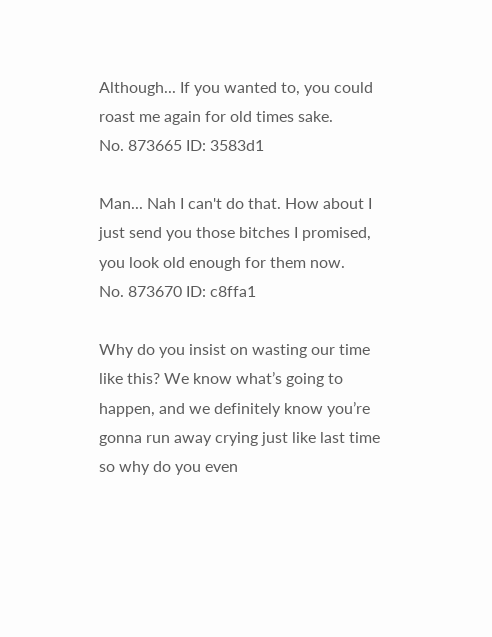Although... If you wanted to, you could roast me again for old times sake.
No. 873665 ID: 3583d1

Man... Nah I can't do that. How about I just send you those bitches I promised, you look old enough for them now.
No. 873670 ID: c8ffa1

Why do you insist on wasting our time like this? We know what’s going to happen, and we definitely know you’re gonna run away crying just like last time so why do you even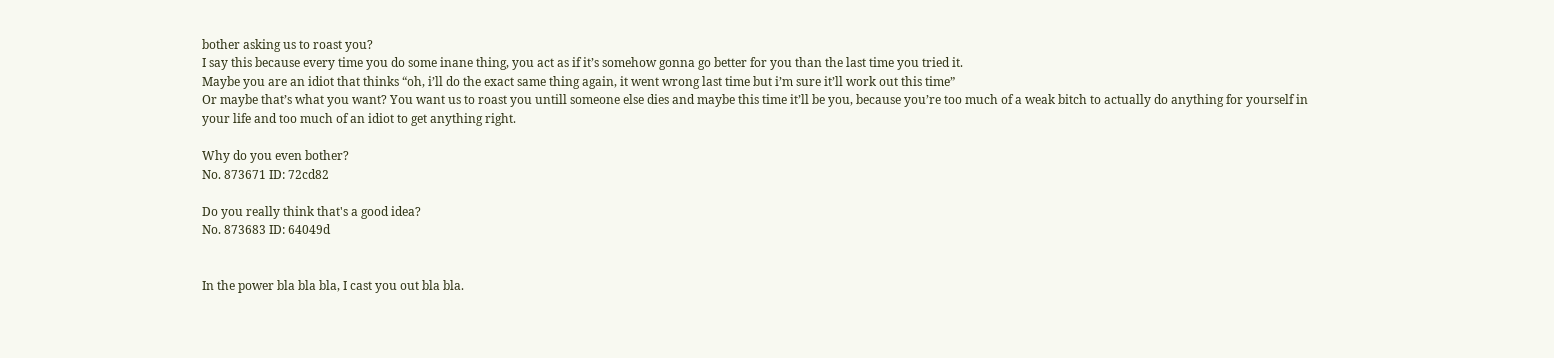bother asking us to roast you?
I say this because every time you do some inane thing, you act as if it’s somehow gonna go better for you than the last time you tried it.
Maybe you are an idiot that thinks “oh, i’ll do the exact same thing again, it went wrong last time but i’m sure it’ll work out this time”
Or maybe that’s what you want? You want us to roast you untill someone else dies and maybe this time it’ll be you, because you’re too much of a weak bitch to actually do anything for yourself in your life and too much of an idiot to get anything right.

Why do you even bother?
No. 873671 ID: 72cd82

Do you really think that's a good idea?
No. 873683 ID: 64049d


In the power bla bla bla, I cast you out bla bla.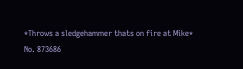*Throws a sledgehammer thats on fire at Mike*
No. 873686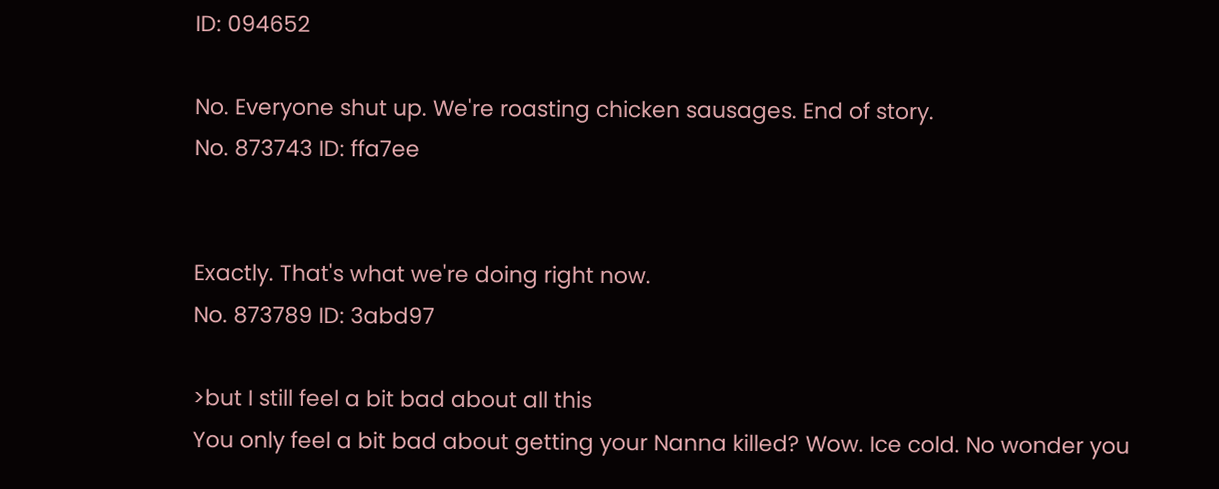ID: 094652

No. Everyone shut up. We're roasting chicken sausages. End of story.
No. 873743 ID: ffa7ee


Exactly. That's what we're doing right now.
No. 873789 ID: 3abd97

>but I still feel a bit bad about all this
You only feel a bit bad about getting your Nanna killed? Wow. Ice cold. No wonder you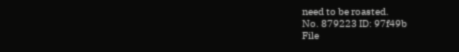need to be roasted.
No. 879223 ID: 97f49b
File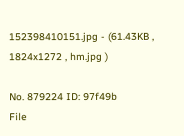152398410151.jpg - (61.43KB , 1824x1272 , hm.jpg )

No. 879224 ID: 97f49b
File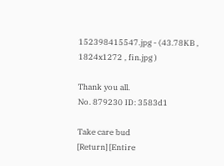152398415547.jpg - (43.78KB , 1824x1272 , fin.jpg )

Thank you all.
No. 879230 ID: 3583d1

Take care bud
[Return] [Entire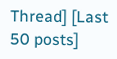Thread] [Last 50 posts]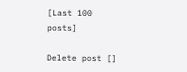[Last 100 posts]

Delete post []